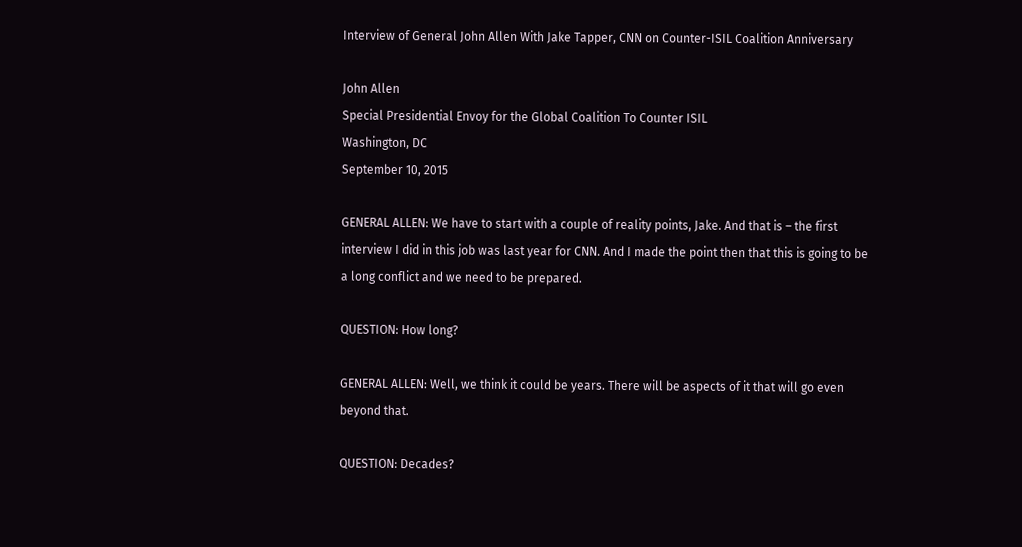Interview of General John Allen With Jake Tapper, CNN on Counter-ISIL Coalition Anniversary

John Allen
Special Presidential Envoy for the Global Coalition To Counter ISIL
Washington, DC
September 10, 2015

GENERAL ALLEN: We have to start with a couple of reality points, Jake. And that is – the first interview I did in this job was last year for CNN. And I made the point then that this is going to be a long conflict and we need to be prepared.

QUESTION: How long?

GENERAL ALLEN: Well, we think it could be years. There will be aspects of it that will go even beyond that.

QUESTION: Decades?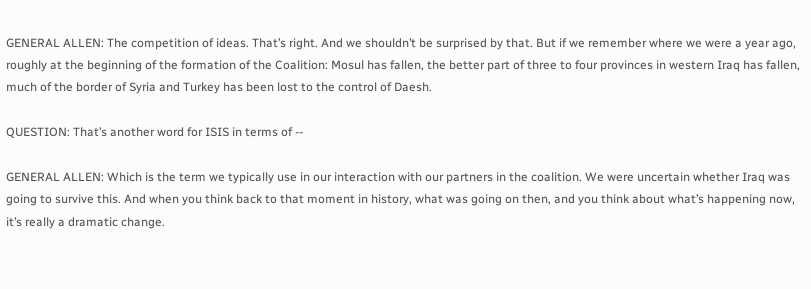GENERAL ALLEN: The competition of ideas. That’s right. And we shouldn’t be surprised by that. But if we remember where we were a year ago, roughly at the beginning of the formation of the Coalition: Mosul has fallen, the better part of three to four provinces in western Iraq has fallen, much of the border of Syria and Turkey has been lost to the control of Daesh.

QUESTION: That’s another word for ISIS in terms of --

GENERAL ALLEN: Which is the term we typically use in our interaction with our partners in the coalition. We were uncertain whether Iraq was going to survive this. And when you think back to that moment in history, what was going on then, and you think about what’s happening now, it’s really a dramatic change.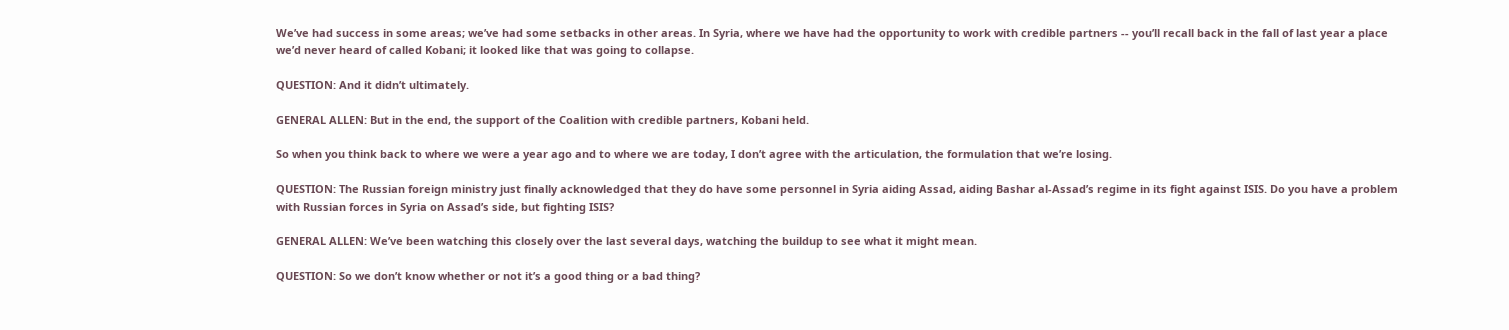We’ve had success in some areas; we’ve had some setbacks in other areas. In Syria, where we have had the opportunity to work with credible partners -- you’ll recall back in the fall of last year a place we’d never heard of called Kobani; it looked like that was going to collapse.

QUESTION: And it didn’t ultimately.

GENERAL ALLEN: But in the end, the support of the Coalition with credible partners, Kobani held.

So when you think back to where we were a year ago and to where we are today, I don’t agree with the articulation, the formulation that we’re losing.

QUESTION: The Russian foreign ministry just finally acknowledged that they do have some personnel in Syria aiding Assad, aiding Bashar al-Assad’s regime in its fight against ISIS. Do you have a problem with Russian forces in Syria on Assad’s side, but fighting ISIS?

GENERAL ALLEN: We’ve been watching this closely over the last several days, watching the buildup to see what it might mean.

QUESTION: So we don’t know whether or not it’s a good thing or a bad thing?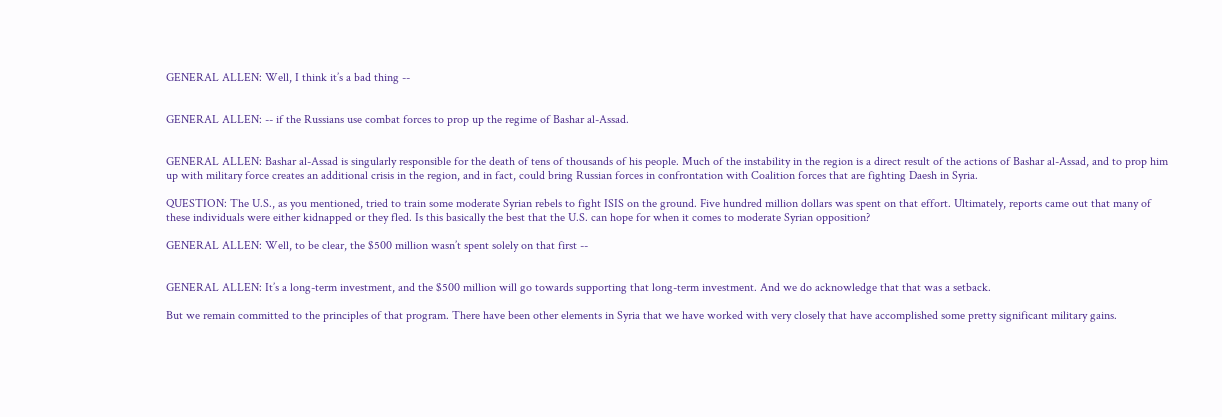GENERAL ALLEN: Well, I think it’s a bad thing --


GENERAL ALLEN: -- if the Russians use combat forces to prop up the regime of Bashar al-Assad.


GENERAL ALLEN: Bashar al-Assad is singularly responsible for the death of tens of thousands of his people. Much of the instability in the region is a direct result of the actions of Bashar al-Assad, and to prop him up with military force creates an additional crisis in the region, and in fact, could bring Russian forces in confrontation with Coalition forces that are fighting Daesh in Syria.

QUESTION: The U.S., as you mentioned, tried to train some moderate Syrian rebels to fight ISIS on the ground. Five hundred million dollars was spent on that effort. Ultimately, reports came out that many of these individuals were either kidnapped or they fled. Is this basically the best that the U.S. can hope for when it comes to moderate Syrian opposition?

GENERAL ALLEN: Well, to be clear, the $500 million wasn’t spent solely on that first --


GENERAL ALLEN: It’s a long-term investment, and the $500 million will go towards supporting that long-term investment. And we do acknowledge that that was a setback.

But we remain committed to the principles of that program. There have been other elements in Syria that we have worked with very closely that have accomplished some pretty significant military gains.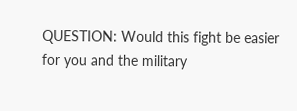QUESTION: Would this fight be easier for you and the military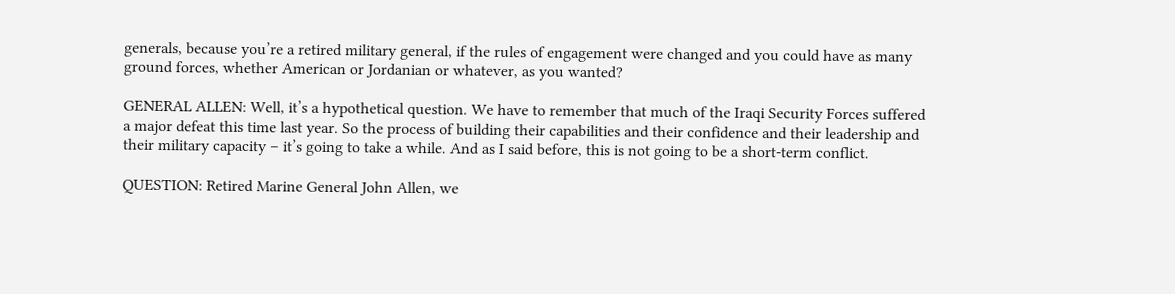generals, because you’re a retired military general, if the rules of engagement were changed and you could have as many ground forces, whether American or Jordanian or whatever, as you wanted?

GENERAL ALLEN: Well, it’s a hypothetical question. We have to remember that much of the Iraqi Security Forces suffered a major defeat this time last year. So the process of building their capabilities and their confidence and their leadership and their military capacity – it’s going to take a while. And as I said before, this is not going to be a short-term conflict.

QUESTION: Retired Marine General John Allen, we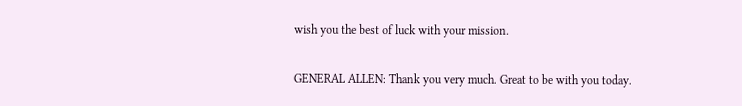wish you the best of luck with your mission.

GENERAL ALLEN: Thank you very much. Great to be with you today.